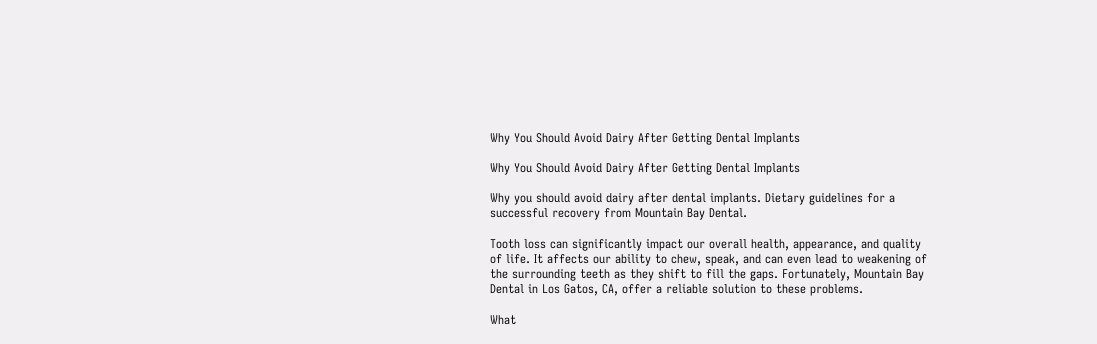Why You Should Avoid Dairy After Getting Dental Implants

Why You Should Avoid Dairy After Getting Dental Implants

Why you should avoid dairy after dental implants. Dietary guidelines for a successful recovery from Mountain Bay Dental.

Tooth loss can significantly impact our overall health, appearance, and quality of life. It affects our ability to chew, speak, and can even lead to weakening of the surrounding teeth as they shift to fill the gaps. Fortunately, Mountain Bay Dental in Los Gatos, CA, offer a reliable solution to these problems.

What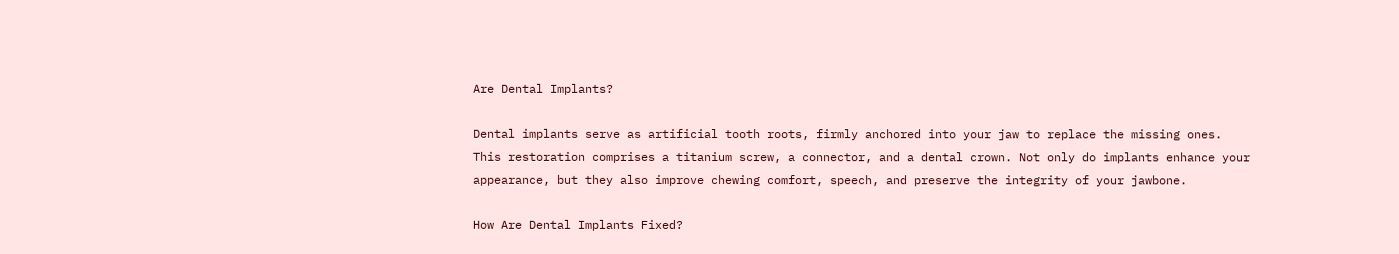Are Dental Implants?

Dental implants serve as artificial tooth roots, firmly anchored into your jaw to replace the missing ones. This restoration comprises a titanium screw, a connector, and a dental crown. Not only do implants enhance your appearance, but they also improve chewing comfort, speech, and preserve the integrity of your jawbone.

How Are Dental Implants Fixed?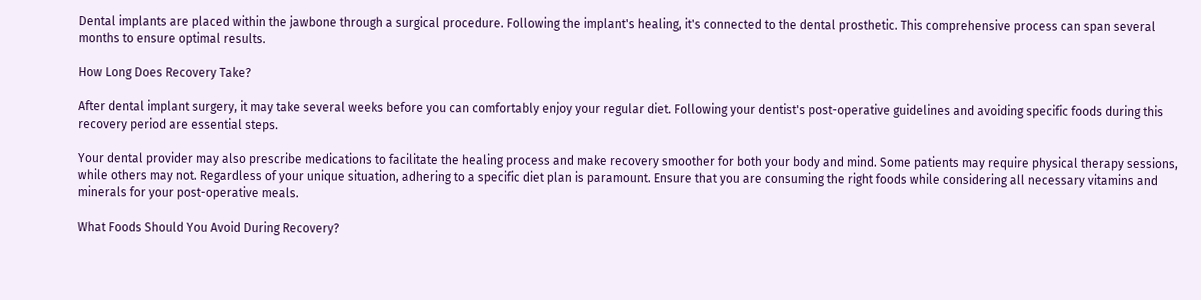Dental implants are placed within the jawbone through a surgical procedure. Following the implant's healing, it's connected to the dental prosthetic. This comprehensive process can span several months to ensure optimal results.

How Long Does Recovery Take?

After dental implant surgery, it may take several weeks before you can comfortably enjoy your regular diet. Following your dentist's post-operative guidelines and avoiding specific foods during this recovery period are essential steps.

Your dental provider may also prescribe medications to facilitate the healing process and make recovery smoother for both your body and mind. Some patients may require physical therapy sessions, while others may not. Regardless of your unique situation, adhering to a specific diet plan is paramount. Ensure that you are consuming the right foods while considering all necessary vitamins and minerals for your post-operative meals.

What Foods Should You Avoid During Recovery?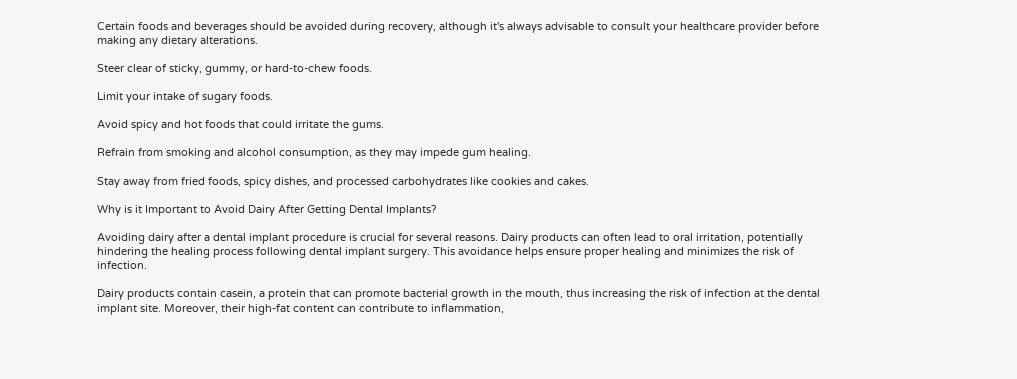Certain foods and beverages should be avoided during recovery, although it's always advisable to consult your healthcare provider before making any dietary alterations.

Steer clear of sticky, gummy, or hard-to-chew foods.

Limit your intake of sugary foods.

Avoid spicy and hot foods that could irritate the gums.

Refrain from smoking and alcohol consumption, as they may impede gum healing.

Stay away from fried foods, spicy dishes, and processed carbohydrates like cookies and cakes.

Why is it Important to Avoid Dairy After Getting Dental Implants?

Avoiding dairy after a dental implant procedure is crucial for several reasons. Dairy products can often lead to oral irritation, potentially hindering the healing process following dental implant surgery. This avoidance helps ensure proper healing and minimizes the risk of infection.

Dairy products contain casein, a protein that can promote bacterial growth in the mouth, thus increasing the risk of infection at the dental implant site. Moreover, their high-fat content can contribute to inflammation,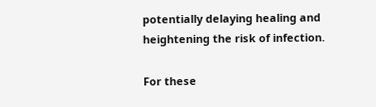potentially delaying healing and heightening the risk of infection.

For these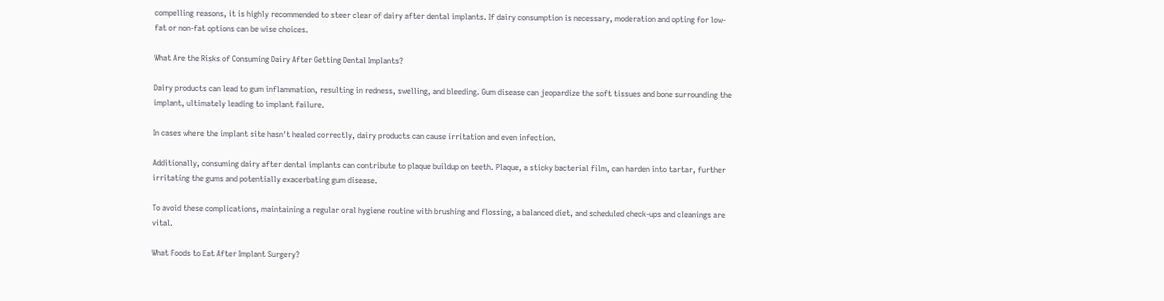compelling reasons, it is highly recommended to steer clear of dairy after dental implants. If dairy consumption is necessary, moderation and opting for low-fat or non-fat options can be wise choices.

What Are the Risks of Consuming Dairy After Getting Dental Implants?

Dairy products can lead to gum inflammation, resulting in redness, swelling, and bleeding. Gum disease can jeopardize the soft tissues and bone surrounding the implant, ultimately leading to implant failure.

In cases where the implant site hasn't healed correctly, dairy products can cause irritation and even infection.

Additionally, consuming dairy after dental implants can contribute to plaque buildup on teeth. Plaque, a sticky bacterial film, can harden into tartar, further irritating the gums and potentially exacerbating gum disease.

To avoid these complications, maintaining a regular oral hygiene routine with brushing and flossing, a balanced diet, and scheduled check-ups and cleanings are vital.

What Foods to Eat After Implant Surgery?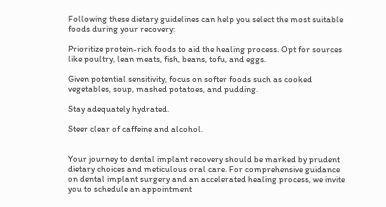Following these dietary guidelines can help you select the most suitable foods during your recovery:

Prioritize protein-rich foods to aid the healing process. Opt for sources like poultry, lean meats, fish, beans, tofu, and eggs.

Given potential sensitivity, focus on softer foods such as cooked vegetables, soup, mashed potatoes, and pudding.

Stay adequately hydrated.

Steer clear of caffeine and alcohol.


Your journey to dental implant recovery should be marked by prudent dietary choices and meticulous oral care. For comprehensive guidance on dental implant surgery and an accelerated healing process, we invite you to schedule an appointment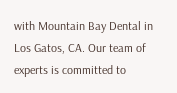with Mountain Bay Dental in Los Gatos, CA. Our team of experts is committed to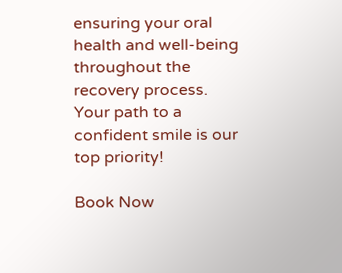ensuring your oral health and well-being throughout the recovery process. Your path to a confident smile is our top priority!

Book Now